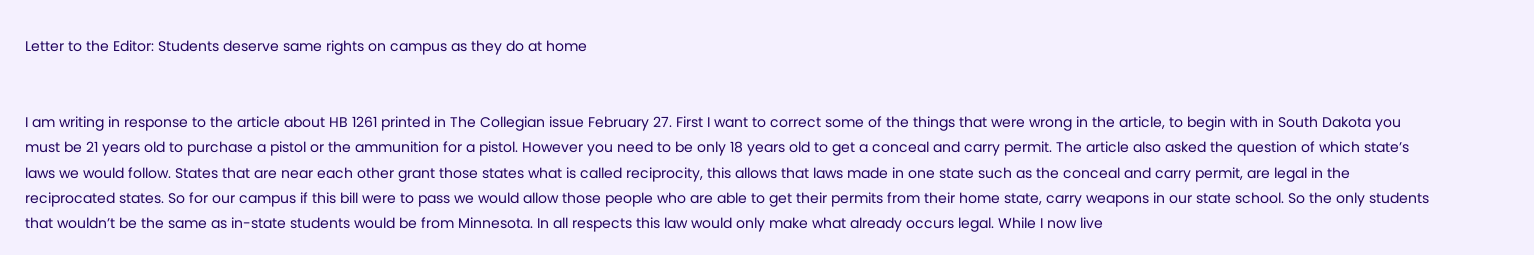Letter to the Editor: Students deserve same rights on campus as they do at home


I am writing in response to the article about HB 1261 printed in The Collegian issue February 27. First I want to correct some of the things that were wrong in the article, to begin with in South Dakota you must be 21 years old to purchase a pistol or the ammunition for a pistol. However you need to be only 18 years old to get a conceal and carry permit. The article also asked the question of which state’s laws we would follow. States that are near each other grant those states what is called reciprocity, this allows that laws made in one state such as the conceal and carry permit, are legal in the reciprocated states. So for our campus if this bill were to pass we would allow those people who are able to get their permits from their home state, carry weapons in our state school. So the only students that wouldn’t be the same as in-state students would be from Minnesota. In all respects this law would only make what already occurs legal. While I now live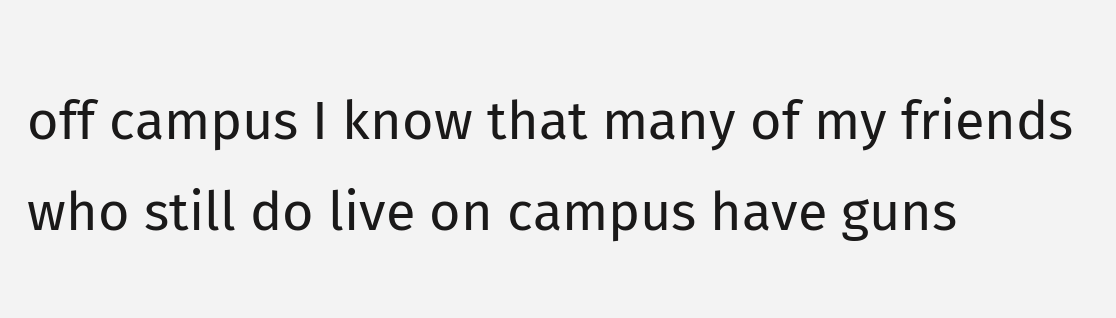off campus I know that many of my friends who still do live on campus have guns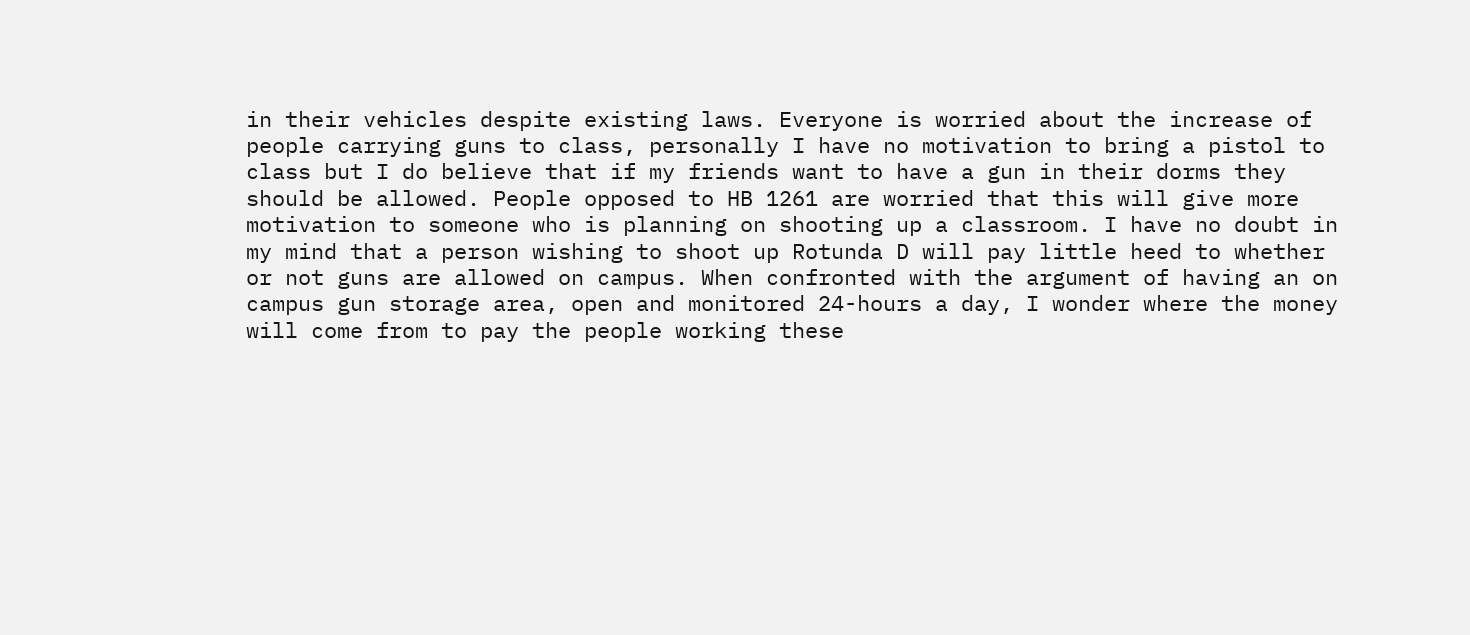in their vehicles despite existing laws. Everyone is worried about the increase of people carrying guns to class, personally I have no motivation to bring a pistol to class but I do believe that if my friends want to have a gun in their dorms they should be allowed. People opposed to HB 1261 are worried that this will give more motivation to someone who is planning on shooting up a classroom. I have no doubt in my mind that a person wishing to shoot up Rotunda D will pay little heed to whether or not guns are allowed on campus. When confronted with the argument of having an on campus gun storage area, open and monitored 24-hours a day, I wonder where the money will come from to pay the people working these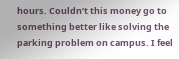hours. Couldn’t this money go to something better like solving the parking problem on campus. I feel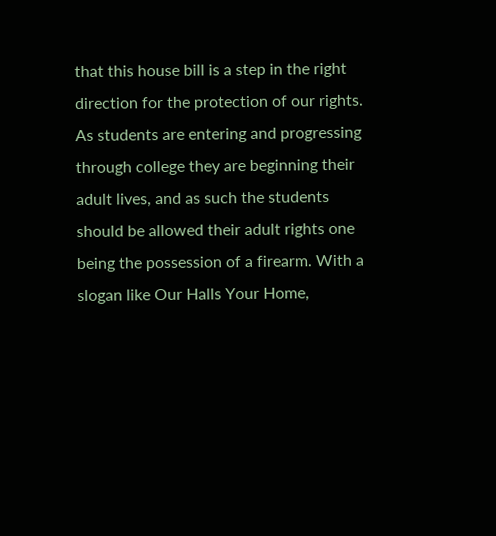that this house bill is a step in the right direction for the protection of our rights. As students are entering and progressing through college they are beginning their adult lives, and as such the students should be allowed their adult rights one being the possession of a firearm. With a slogan like Our Halls Your Home,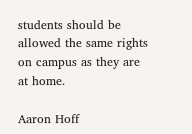students should be allowed the same rights on campus as they are at home.

Aaron Hoff